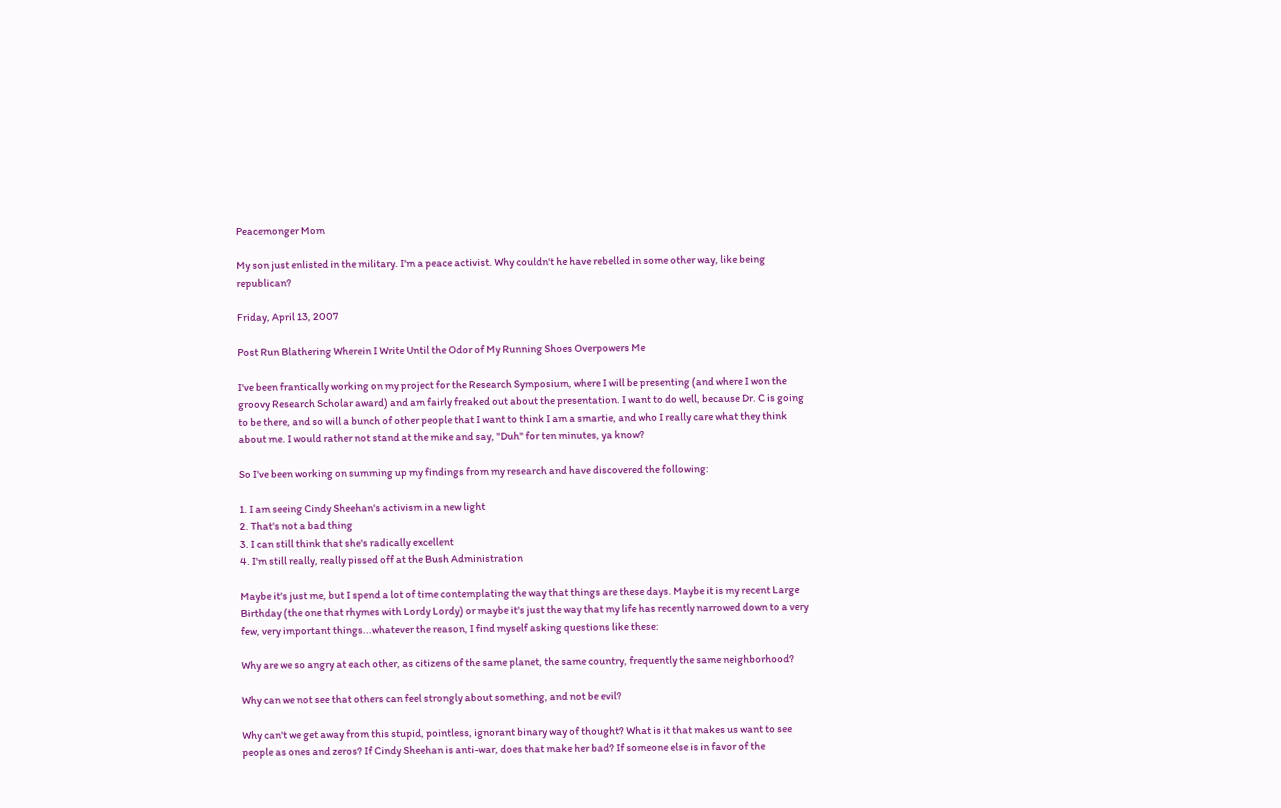Peacemonger Mom

My son just enlisted in the military. I'm a peace activist. Why couldn't he have rebelled in some other way, like being republican?

Friday, April 13, 2007

Post Run Blathering Wherein I Write Until the Odor of My Running Shoes Overpowers Me

I've been frantically working on my project for the Research Symposium, where I will be presenting (and where I won the groovy Research Scholar award) and am fairly freaked out about the presentation. I want to do well, because Dr. C is going to be there, and so will a bunch of other people that I want to think I am a smartie, and who I really care what they think about me. I would rather not stand at the mike and say, "Duh" for ten minutes, ya know?

So I've been working on summing up my findings from my research and have discovered the following:

1. I am seeing Cindy Sheehan's activism in a new light
2. That's not a bad thing
3. I can still think that she's radically excellent
4. I'm still really, really pissed off at the Bush Administration

Maybe it's just me, but I spend a lot of time contemplating the way that things are these days. Maybe it is my recent Large Birthday (the one that rhymes with Lordy Lordy) or maybe it's just the way that my life has recently narrowed down to a very few, very important things...whatever the reason, I find myself asking questions like these:

Why are we so angry at each other, as citizens of the same planet, the same country, frequently the same neighborhood?

Why can we not see that others can feel strongly about something, and not be evil?

Why can't we get away from this stupid, pointless, ignorant binary way of thought? What is it that makes us want to see people as ones and zeros? If Cindy Sheehan is anti-war, does that make her bad? If someone else is in favor of the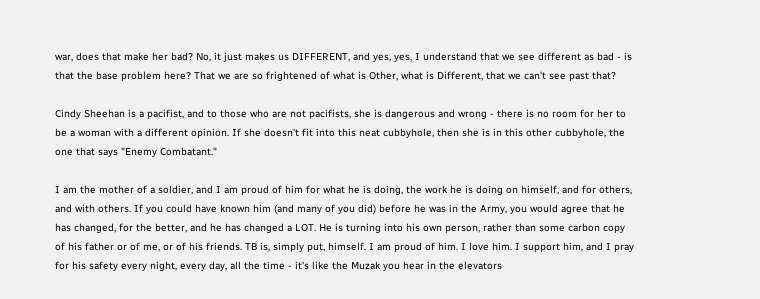war, does that make her bad? No, it just makes us DIFFERENT, and yes, yes, I understand that we see different as bad - is that the base problem here? That we are so frightened of what is Other, what is Different, that we can't see past that?

Cindy Sheehan is a pacifist, and to those who are not pacifists, she is dangerous and wrong - there is no room for her to be a woman with a different opinion. If she doesn't fit into this neat cubbyhole, then she is in this other cubbyhole, the one that says "Enemy Combatant."

I am the mother of a soldier, and I am proud of him for what he is doing, the work he is doing on himself, and for others, and with others. If you could have known him (and many of you did) before he was in the Army, you would agree that he has changed, for the better, and he has changed a LOT. He is turning into his own person, rather than some carbon copy of his father or of me, or of his friends. TB is, simply put, himself. I am proud of him. I love him. I support him, and I pray for his safety every night, every day, all the time - it's like the Muzak you hear in the elevators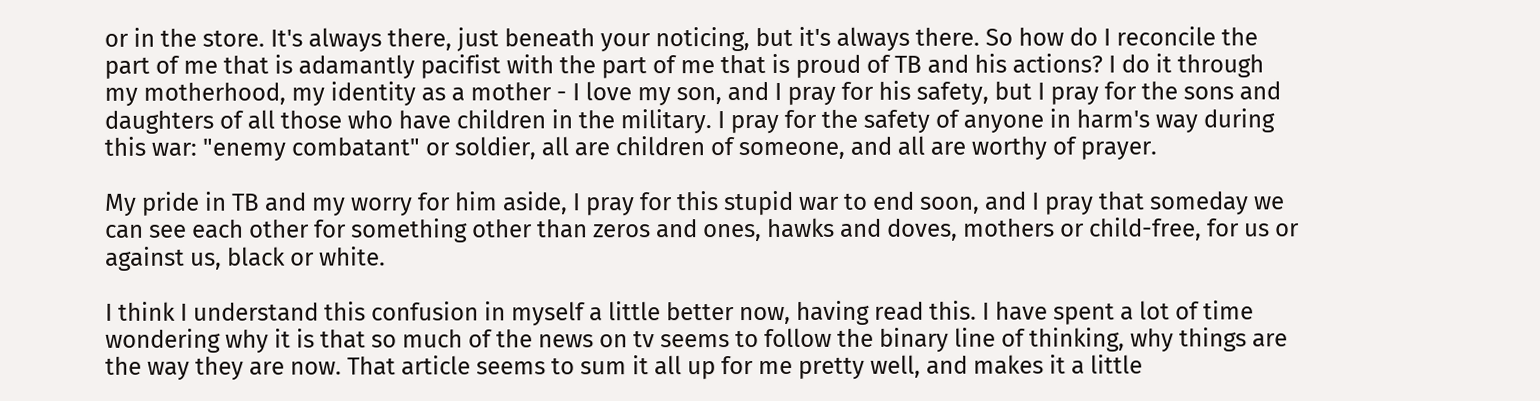or in the store. It's always there, just beneath your noticing, but it's always there. So how do I reconcile the part of me that is adamantly pacifist with the part of me that is proud of TB and his actions? I do it through my motherhood, my identity as a mother - I love my son, and I pray for his safety, but I pray for the sons and daughters of all those who have children in the military. I pray for the safety of anyone in harm's way during this war: "enemy combatant" or soldier, all are children of someone, and all are worthy of prayer.

My pride in TB and my worry for him aside, I pray for this stupid war to end soon, and I pray that someday we can see each other for something other than zeros and ones, hawks and doves, mothers or child-free, for us or against us, black or white.

I think I understand this confusion in myself a little better now, having read this. I have spent a lot of time wondering why it is that so much of the news on tv seems to follow the binary line of thinking, why things are the way they are now. That article seems to sum it all up for me pretty well, and makes it a little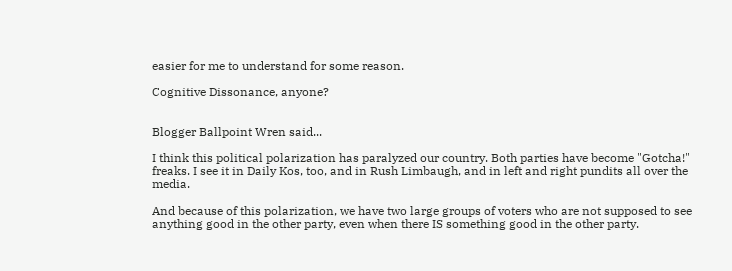easier for me to understand for some reason.

Cognitive Dissonance, anyone?


Blogger Ballpoint Wren said...

I think this political polarization has paralyzed our country. Both parties have become "Gotcha!" freaks. I see it in Daily Kos, too, and in Rush Limbaugh, and in left and right pundits all over the media.

And because of this polarization, we have two large groups of voters who are not supposed to see anything good in the other party, even when there IS something good in the other party.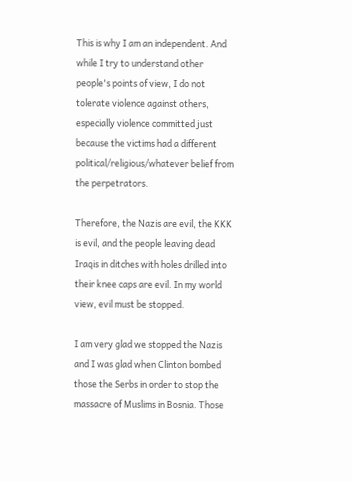This is why I am an independent. And while I try to understand other people's points of view, I do not tolerate violence against others, especially violence committed just because the victims had a different political/religious/whatever belief from the perpetrators.

Therefore, the Nazis are evil, the KKK is evil, and the people leaving dead Iraqis in ditches with holes drilled into their knee caps are evil. In my world view, evil must be stopped.

I am very glad we stopped the Nazis and I was glad when Clinton bombed those the Serbs in order to stop the massacre of Muslims in Bosnia. Those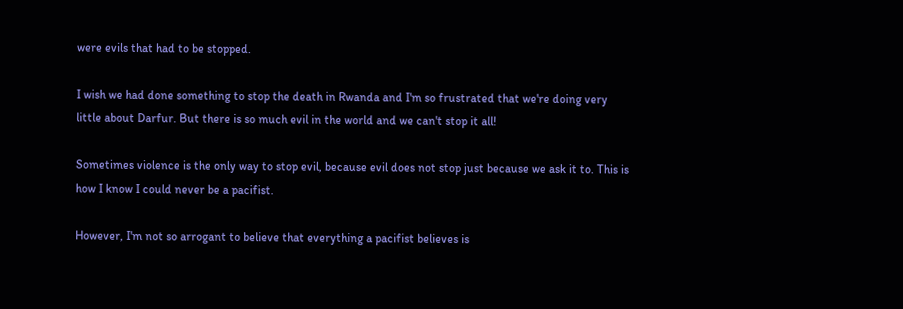were evils that had to be stopped.

I wish we had done something to stop the death in Rwanda and I'm so frustrated that we're doing very little about Darfur. But there is so much evil in the world and we can't stop it all!

Sometimes violence is the only way to stop evil, because evil does not stop just because we ask it to. This is how I know I could never be a pacifist.

However, I'm not so arrogant to believe that everything a pacifist believes is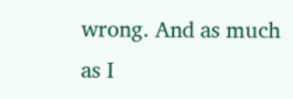wrong. And as much as I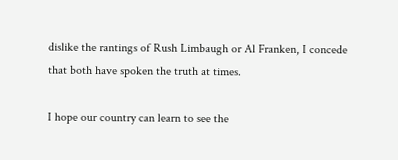dislike the rantings of Rush Limbaugh or Al Franken, I concede that both have spoken the truth at times.

I hope our country can learn to see the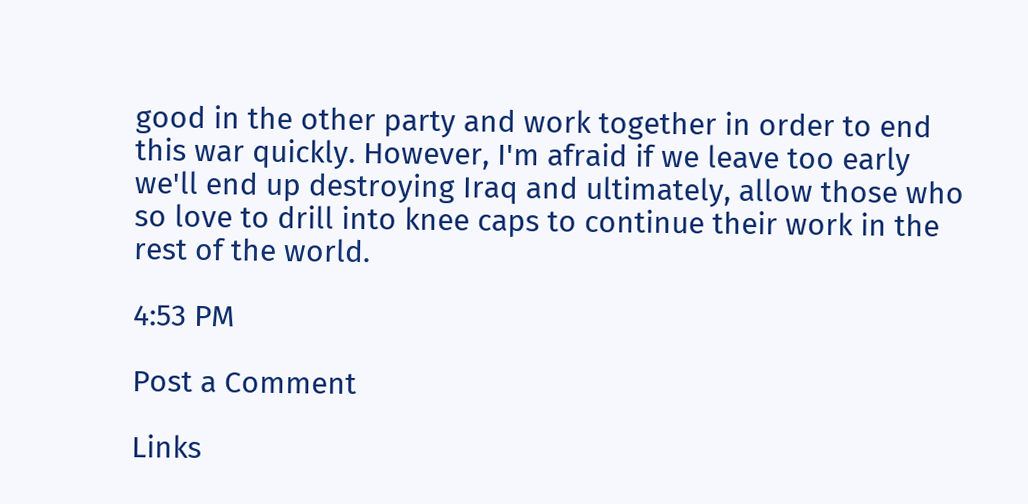good in the other party and work together in order to end this war quickly. However, I'm afraid if we leave too early we'll end up destroying Iraq and ultimately, allow those who so love to drill into knee caps to continue their work in the rest of the world.

4:53 PM

Post a Comment

Links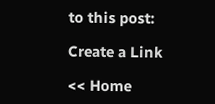to this post:

Create a Link

<< Home